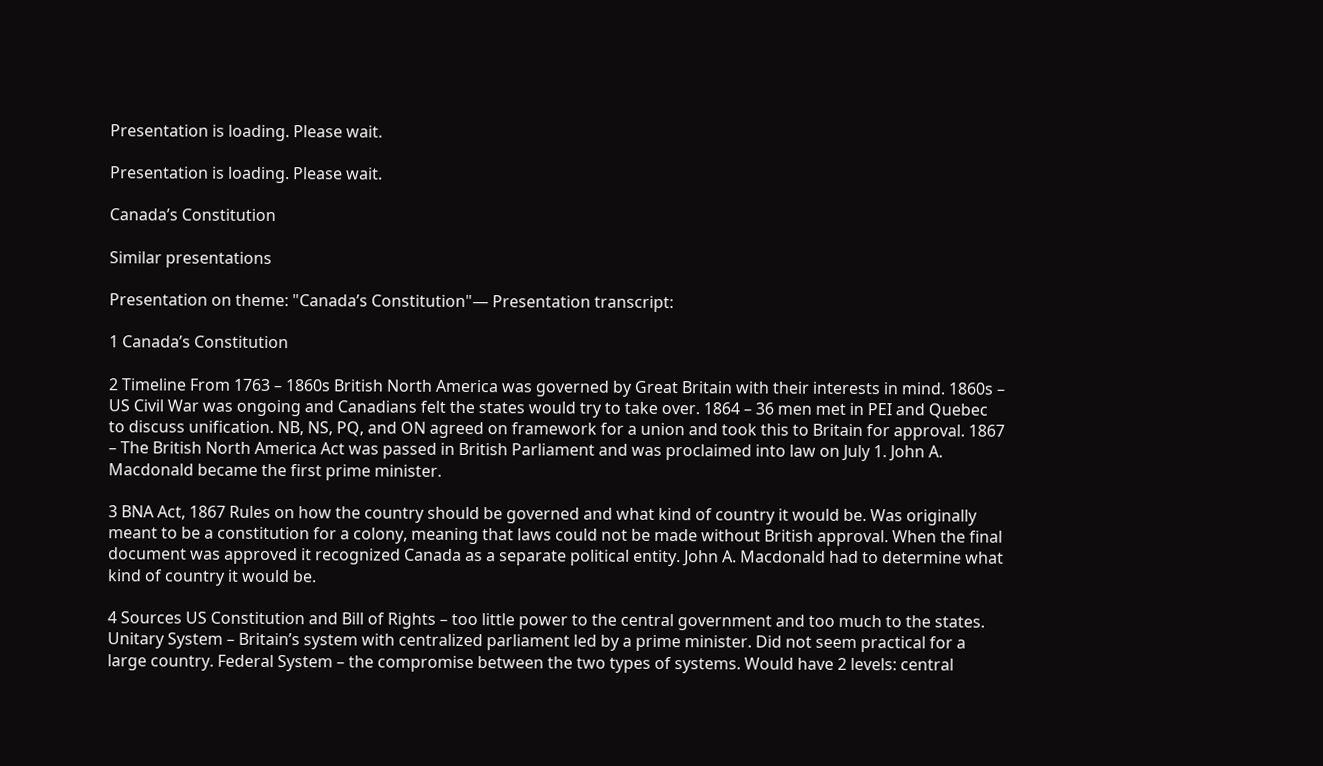Presentation is loading. Please wait.

Presentation is loading. Please wait.

Canada’s Constitution

Similar presentations

Presentation on theme: "Canada’s Constitution"— Presentation transcript:

1 Canada’s Constitution

2 Timeline From 1763 – 1860s British North America was governed by Great Britain with their interests in mind. 1860s – US Civil War was ongoing and Canadians felt the states would try to take over. 1864 – 36 men met in PEI and Quebec to discuss unification. NB, NS, PQ, and ON agreed on framework for a union and took this to Britain for approval. 1867 – The British North America Act was passed in British Parliament and was proclaimed into law on July 1. John A. Macdonald became the first prime minister.

3 BNA Act, 1867 Rules on how the country should be governed and what kind of country it would be. Was originally meant to be a constitution for a colony, meaning that laws could not be made without British approval. When the final document was approved it recognized Canada as a separate political entity. John A. Macdonald had to determine what kind of country it would be.

4 Sources US Constitution and Bill of Rights – too little power to the central government and too much to the states. Unitary System – Britain’s system with centralized parliament led by a prime minister. Did not seem practical for a large country. Federal System – the compromise between the two types of systems. Would have 2 levels: central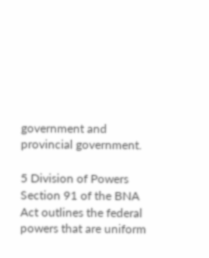government and provincial government.

5 Division of Powers Section 91 of the BNA Act outlines the federal powers that are uniform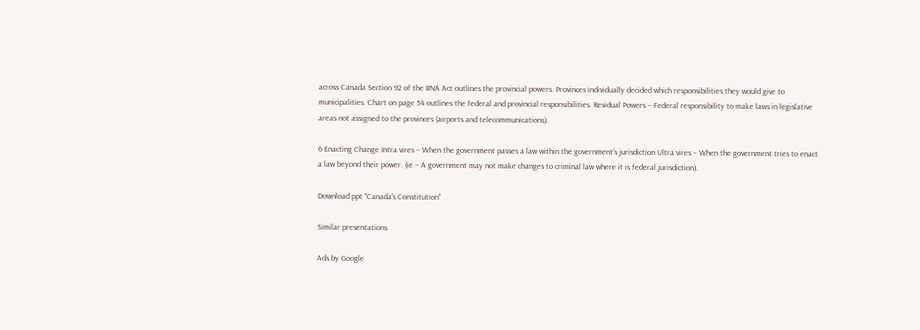across Canada Section 92 of the BNA Act outlines the provincial powers. Provinces individually decided which responsibilities they would give to municipalities. Chart on page 54 outlines the federal and provincial responsibilities. Residual Powers – Federal responsibility to make laws in legislative areas not assigned to the provinces (airports and telecommunications).

6 Enacting Change Intra vires – When the government passes a law within the government’s jurisdiction Ultra vires – When the government tries to enact a law beyond their power. (ie – A government may not make changes to criminal law where it is federal jurisdiction).

Download ppt "Canada’s Constitution"

Similar presentations

Ads by Google